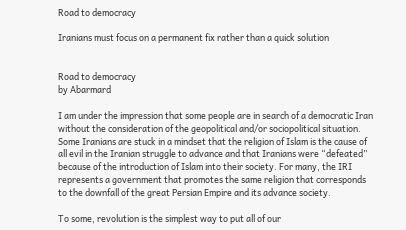Road to democracy

Iranians must focus on a permanent fix rather than a quick solution


Road to democracy
by Abarmard

I am under the impression that some people are in search of a democratic Iran without the consideration of the geopolitical and/or sociopolitical situation. Some Iranians are stuck in a mindset that the religion of Islam is the cause of all evil in the Iranian struggle to advance and that Iranians were “defeated” because of the introduction of Islam into their society. For many, the IRI represents a government that promotes the same religion that corresponds to the downfall of the great Persian Empire and its advance society.

To some, revolution is the simplest way to put all of our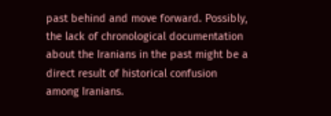past behind and move forward. Possibly, the lack of chronological documentation about the Iranians in the past might be a direct result of historical confusion among Iranians.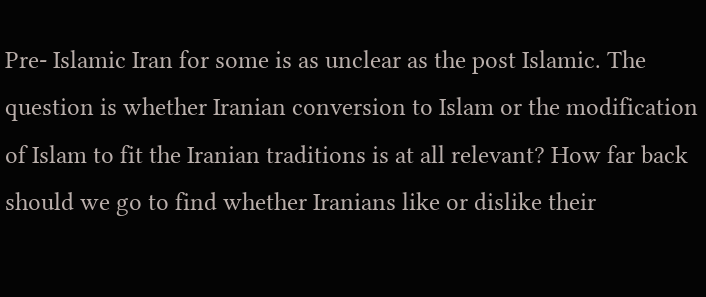Pre- Islamic Iran for some is as unclear as the post Islamic. The question is whether Iranian conversion to Islam or the modification of Islam to fit the Iranian traditions is at all relevant? How far back should we go to find whether Iranians like or dislike their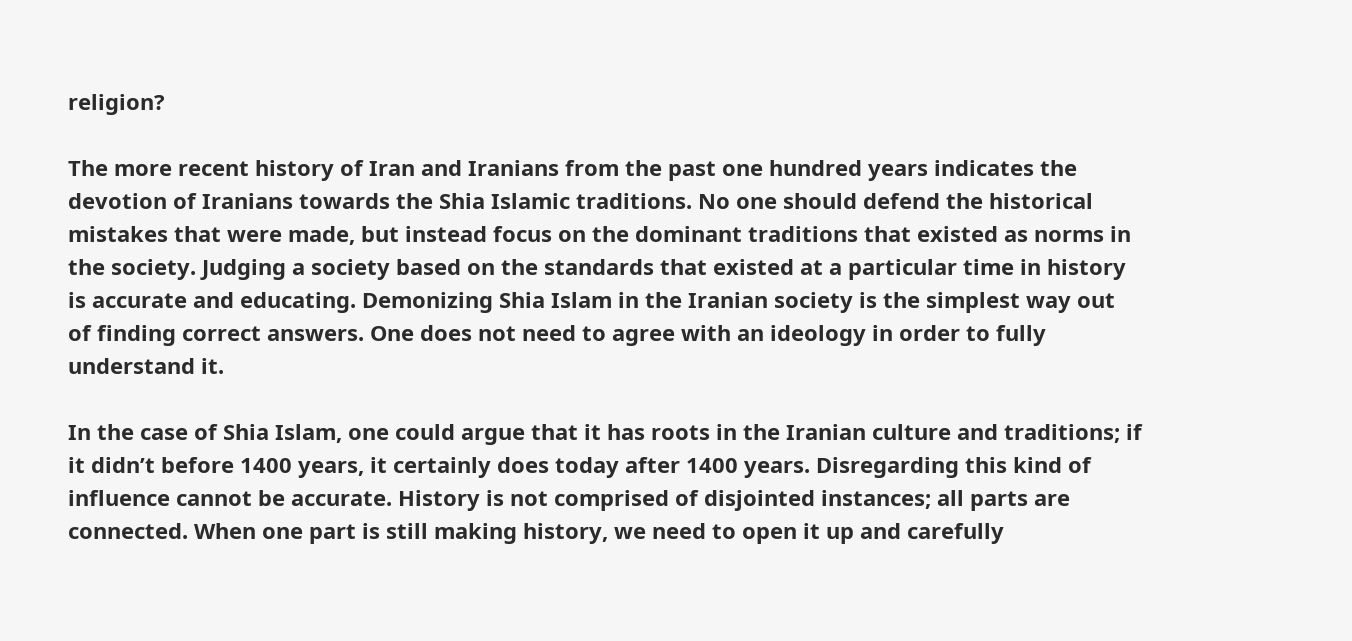religion?

The more recent history of Iran and Iranians from the past one hundred years indicates the devotion of Iranians towards the Shia Islamic traditions. No one should defend the historical mistakes that were made, but instead focus on the dominant traditions that existed as norms in the society. Judging a society based on the standards that existed at a particular time in history is accurate and educating. Demonizing Shia Islam in the Iranian society is the simplest way out of finding correct answers. One does not need to agree with an ideology in order to fully understand it.

In the case of Shia Islam, one could argue that it has roots in the Iranian culture and traditions; if it didn’t before 1400 years, it certainly does today after 1400 years. Disregarding this kind of influence cannot be accurate. History is not comprised of disjointed instances; all parts are connected. When one part is still making history, we need to open it up and carefully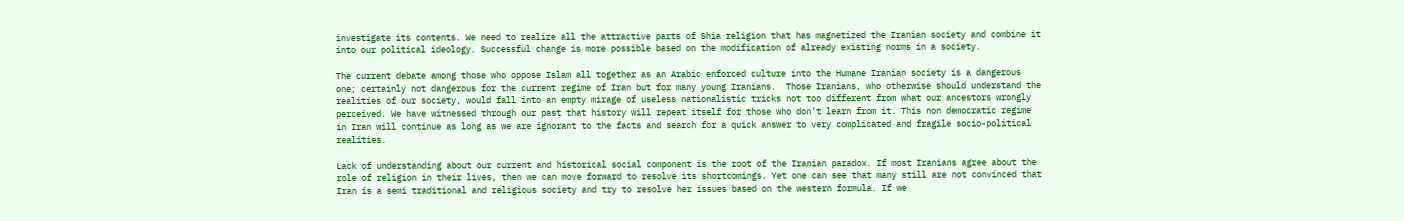investigate its contents. We need to realize all the attractive parts of Shia religion that has magnetized the Iranian society and combine it into our political ideology. Successful change is more possible based on the modification of already existing norms in a society.

The current debate among those who oppose Islam all together as an Arabic enforced culture into the Humane Iranian society is a dangerous one; certainly not dangerous for the current regime of Iran but for many young Iranians.  Those Iranians, who otherwise should understand the realities of our society, would fall into an empty mirage of useless nationalistic tricks not too different from what our ancestors wrongly perceived. We have witnessed through our past that history will repeat itself for those who don’t learn from it. This non democratic regime in Iran will continue as long as we are ignorant to the facts and search for a quick answer to very complicated and fragile socio-political realities.

Lack of understanding about our current and historical social component is the root of the Iranian paradox. If most Iranians agree about the role of religion in their lives, then we can move forward to resolve its shortcomings. Yet one can see that many still are not convinced that Iran is a semi traditional and religious society and try to resolve her issues based on the western formula. If we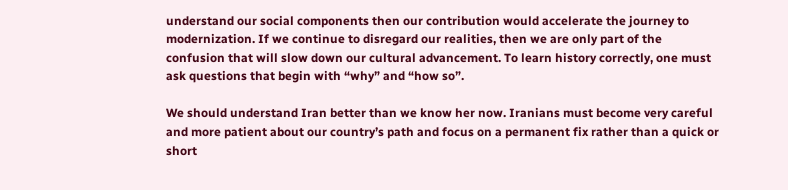understand our social components then our contribution would accelerate the journey to modernization. If we continue to disregard our realities, then we are only part of the confusion that will slow down our cultural advancement. To learn history correctly, one must ask questions that begin with “why” and “how so”.

We should understand Iran better than we know her now. Iranians must become very careful and more patient about our country’s path and focus on a permanent fix rather than a quick or short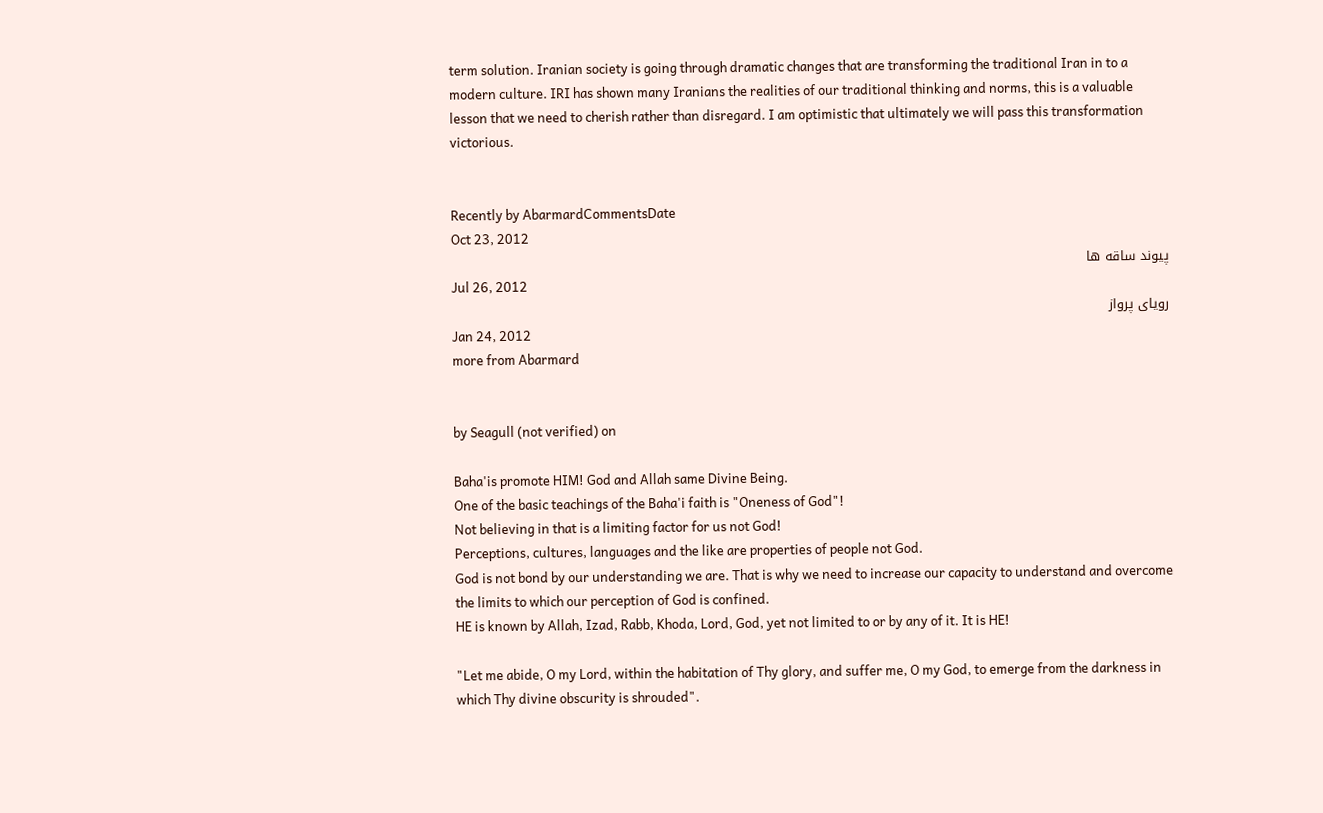term solution. Iranian society is going through dramatic changes that are transforming the traditional Iran in to a modern culture. IRI has shown many Iranians the realities of our traditional thinking and norms, this is a valuable lesson that we need to cherish rather than disregard. I am optimistic that ultimately we will pass this transformation victorious.


Recently by AbarmardCommentsDate
Oct 23, 2012
پیوند ساقه ها
Jul 26, 2012
رويای پرواز
Jan 24, 2012
more from Abarmard


by Seagull (not verified) on

Baha'is promote HIM! God and Allah same Divine Being.
One of the basic teachings of the Baha'i faith is "Oneness of God"!
Not believing in that is a limiting factor for us not God!
Perceptions, cultures, languages and the like are properties of people not God.
God is not bond by our understanding we are. That is why we need to increase our capacity to understand and overcome the limits to which our perception of God is confined.
HE is known by Allah, Izad, Rabb, Khoda, Lord, God, yet not limited to or by any of it. It is HE!

"Let me abide, O my Lord, within the habitation of Thy glory, and suffer me, O my God, to emerge from the darkness in which Thy divine obscurity is shrouded".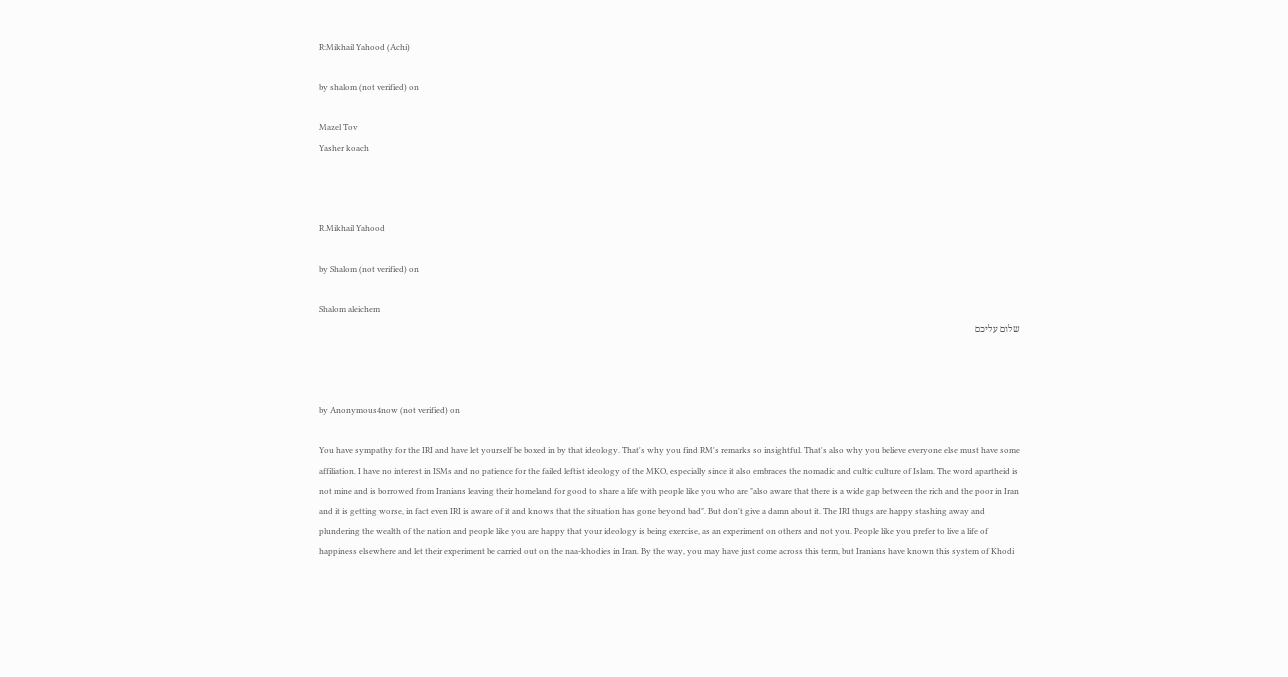R:Mikhail Yahood (Achi)

by shalom (not verified) on

Mazel Tov
Yasher koach



R.Mikhail Yahood

by Shalom (not verified) on

Shalom aleichem
שלום עליכם



by Anonymous4now (not verified) on

You have sympathy for the IRI and have let yourself be boxed in by that ideology. That's why you find RM's remarks so insightful. That's also why you believe everyone else must have some affiliation. I have no interest in ISMs and no patience for the failed leftist ideology of the MKO, especially since it also embraces the nomadic and cultic culture of Islam. The word apartheid is not mine and is borrowed from Iranians leaving their homeland for good to share a life with people like you who are "also aware that there is a wide gap between the rich and the poor in Iran and it is getting worse, in fact even IRI is aware of it and knows that the situation has gone beyond bad". But don't give a damn about it. The IRI thugs are happy stashing away and plundering the wealth of the nation and people like you are happy that your ideology is being exercise, as an experiment on others and not you. People like you prefer to live a life of happiness elsewhere and let their experiment be carried out on the naa-khodies in Iran. By the way, you may have just come across this term, but Iranians have known this system of Khodi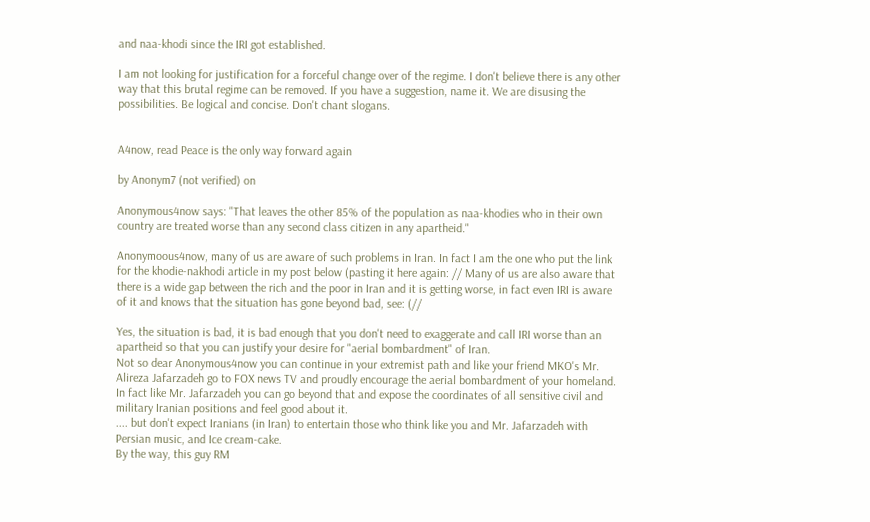and naa-khodi since the IRI got established.

I am not looking for justification for a forceful change over of the regime. I don't believe there is any other way that this brutal regime can be removed. If you have a suggestion, name it. We are disusing the possibilities. Be logical and concise. Don't chant slogans.


A4now, read Peace is the only way forward again

by Anonym7 (not verified) on

Anonymous4now says: "That leaves the other 85% of the population as naa-khodies who in their own country are treated worse than any second class citizen in any apartheid."

Anonymoous4now, many of us are aware of such problems in Iran. In fact I am the one who put the link for the khodie-nakhodi article in my post below (pasting it here again: // Many of us are also aware that there is a wide gap between the rich and the poor in Iran and it is getting worse, in fact even IRI is aware of it and knows that the situation has gone beyond bad, see: (//

Yes, the situation is bad, it is bad enough that you don't need to exaggerate and call IRI worse than an apartheid so that you can justify your desire for "aerial bombardment" of Iran.
Not so dear Anonymous4now you can continue in your extremist path and like your friend MKO's Mr. Alireza Jafarzadeh go to FOX news TV and proudly encourage the aerial bombardment of your homeland. In fact like Mr. Jafarzadeh you can go beyond that and expose the coordinates of all sensitive civil and military Iranian positions and feel good about it.
.... but don't expect Iranians (in Iran) to entertain those who think like you and Mr. Jafarzadeh with Persian music, and Ice cream-cake.
By the way, this guy RM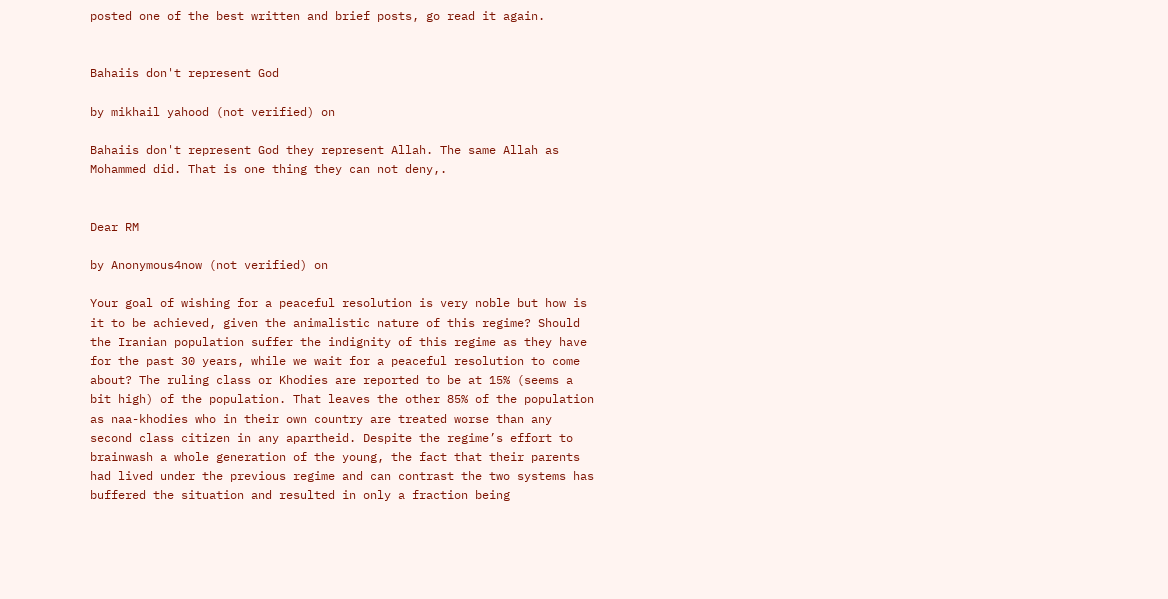posted one of the best written and brief posts, go read it again.


Bahaiis don't represent God

by mikhail yahood (not verified) on

Bahaiis don't represent God they represent Allah. The same Allah as Mohammed did. That is one thing they can not deny,.


Dear RM

by Anonymous4now (not verified) on

Your goal of wishing for a peaceful resolution is very noble but how is it to be achieved, given the animalistic nature of this regime? Should the Iranian population suffer the indignity of this regime as they have for the past 30 years, while we wait for a peaceful resolution to come about? The ruling class or Khodies are reported to be at 15% (seems a bit high) of the population. That leaves the other 85% of the population as naa-khodies who in their own country are treated worse than any second class citizen in any apartheid. Despite the regime’s effort to brainwash a whole generation of the young, the fact that their parents had lived under the previous regime and can contrast the two systems has buffered the situation and resulted in only a fraction being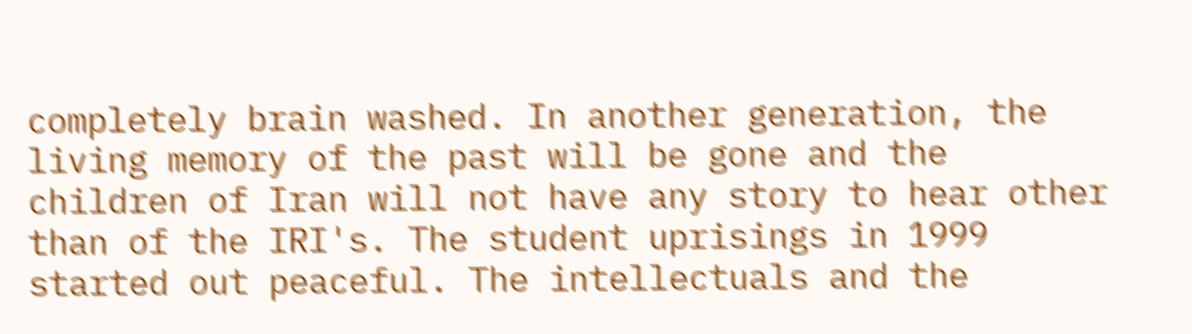completely brain washed. In another generation, the living memory of the past will be gone and the children of Iran will not have any story to hear other than of the IRI's. The student uprisings in 1999 started out peaceful. The intellectuals and the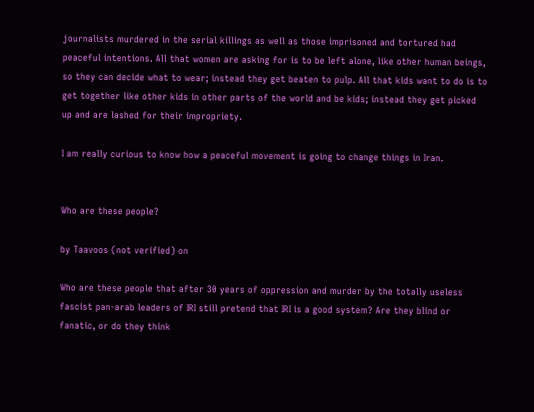journalists murdered in the serial killings as well as those imprisoned and tortured had peaceful intentions. All that women are asking for is to be left alone, like other human beings, so they can decide what to wear; instead they get beaten to pulp. All that kids want to do is to get together like other kids in other parts of the world and be kids; instead they get picked up and are lashed for their impropriety.

I am really curious to know how a peaceful movement is going to change things in Iran.


Who are these people?

by Taavoos (not verified) on

Who are these people that after 30 years of oppression and murder by the totally useless fascist pan-arab leaders of IRI still pretend that IRI is a good system? Are they blind or fanatic, or do they think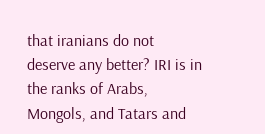that iranians do not deserve any better? IRI is in the ranks of Arabs, Mongols, and Tatars and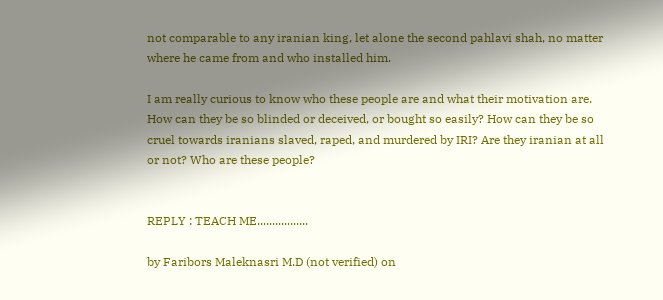not comparable to any iranian king, let alone the second pahlavi shah, no matter where he came from and who installed him.

I am really curious to know who these people are and what their motivation are. How can they be so blinded or deceived, or bought so easily? How can they be so cruel towards iranians slaved, raped, and murdered by IRI? Are they iranian at all or not? Who are these people?


REPLY : TEACH ME.................

by Faribors Maleknasri M.D (not verified) on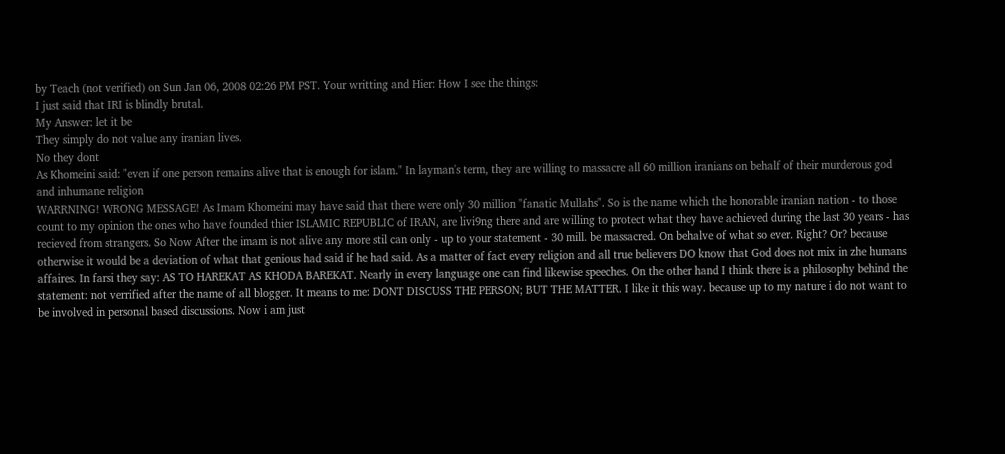by Teach (not verified) on Sun Jan 06, 2008 02:26 PM PST. Your writting and Hier: How I see the things:
I just said that IRI is blindly brutal.
My Answer: let it be
They simply do not value any iranian lives.
No they dont
As Khomeini said: "even if one person remains alive that is enough for islam." In layman's term, they are willing to massacre all 60 million iranians on behalf of their murderous god and inhumane religion
WARRNING! WRONG MESSAGE! As Imam Khomeini may have said that there were only 30 million "fanatic Mullahs". So is the name which the honorable iranian nation - to those count to my opinion the ones who have founded thier ISLAMIC REPUBLIC of IRAN, are livi9ng there and are willing to protect what they have achieved during the last 30 years - has recieved from strangers. So Now After the imam is not alive any more stil can only - up to your statement - 30 mill. be massacred. On behalve of what so ever. Right? Or? because otherwise it would be a deviation of what that genious had said if he had said. As a matter of fact every religion and all true believers DO know that God does not mix in zhe humans affaires. In farsi they say: AS TO HAREKAT AS KHODA BAREKAT. Nearly in every language one can find likewise speeches. On the other hand I think there is a philosophy behind the statement: not verrified after the name of all blogger. It means to me: DONT DISCUSS THE PERSON; BUT THE MATTER. I like it this way. because up to my nature i do not want to be involved in personal based discussions. Now i am just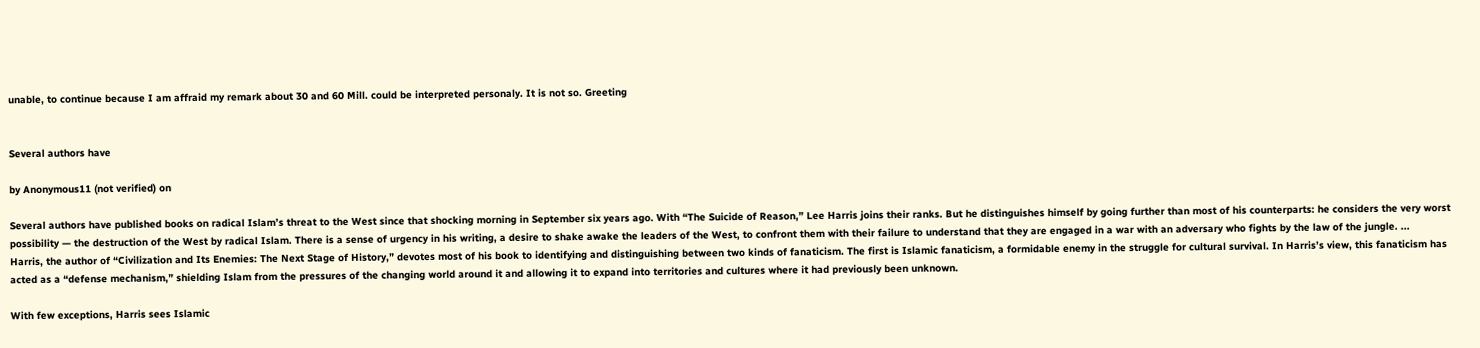unable, to continue because I am affraid my remark about 30 and 60 Mill. could be interpreted personaly. It is not so. Greeting


Several authors have

by Anonymous11 (not verified) on

Several authors have published books on radical Islam’s threat to the West since that shocking morning in September six years ago. With “The Suicide of Reason,” Lee Harris joins their ranks. But he distinguishes himself by going further than most of his counterparts: he considers the very worst possibility — the destruction of the West by radical Islam. There is a sense of urgency in his writing, a desire to shake awake the leaders of the West, to confront them with their failure to understand that they are engaged in a war with an adversary who fights by the law of the jungle. ...
Harris, the author of “Civilization and Its Enemies: The Next Stage of History,” devotes most of his book to identifying and distinguishing between two kinds of fanaticism. The first is Islamic fanaticism, a formidable enemy in the struggle for cultural survival. In Harris’s view, this fanaticism has acted as a “defense mechanism,” shielding Islam from the pressures of the changing world around it and allowing it to expand into territories and cultures where it had previously been unknown.

With few exceptions, Harris sees Islamic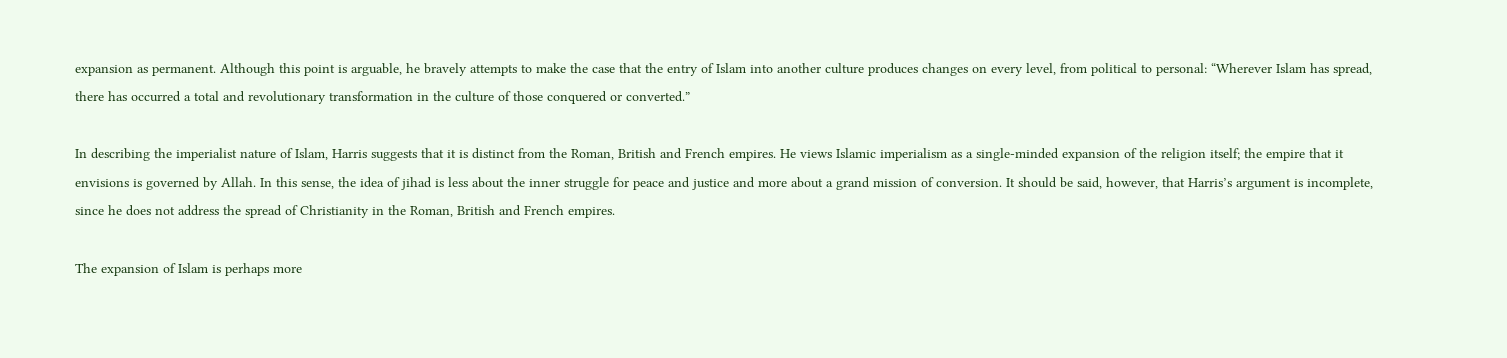expansion as permanent. Although this point is arguable, he bravely attempts to make the case that the entry of Islam into another culture produces changes on every level, from political to personal: “Wherever Islam has spread, there has occurred a total and revolutionary transformation in the culture of those conquered or converted.”

In describing the imperialist nature of Islam, Harris suggests that it is distinct from the Roman, British and French empires. He views Islamic imperialism as a single-minded expansion of the religion itself; the empire that it envisions is governed by Allah. In this sense, the idea of jihad is less about the inner struggle for peace and justice and more about a grand mission of conversion. It should be said, however, that Harris’s argument is incomplete, since he does not address the spread of Christianity in the Roman, British and French empires.

The expansion of Islam is perhaps more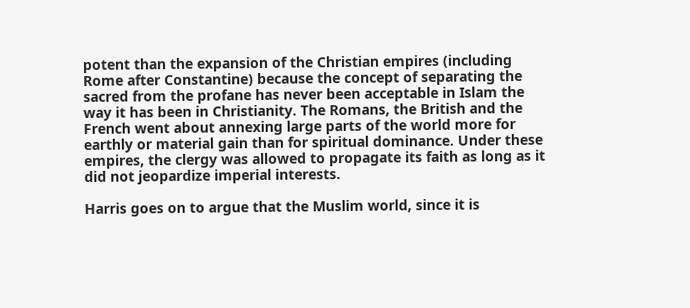potent than the expansion of the Christian empires (including Rome after Constantine) because the concept of separating the sacred from the profane has never been acceptable in Islam the way it has been in Christianity. The Romans, the British and the French went about annexing large parts of the world more for earthly or material gain than for spiritual dominance. Under these empires, the clergy was allowed to propagate its faith as long as it did not jeopardize imperial interests.

Harris goes on to argue that the Muslim world, since it is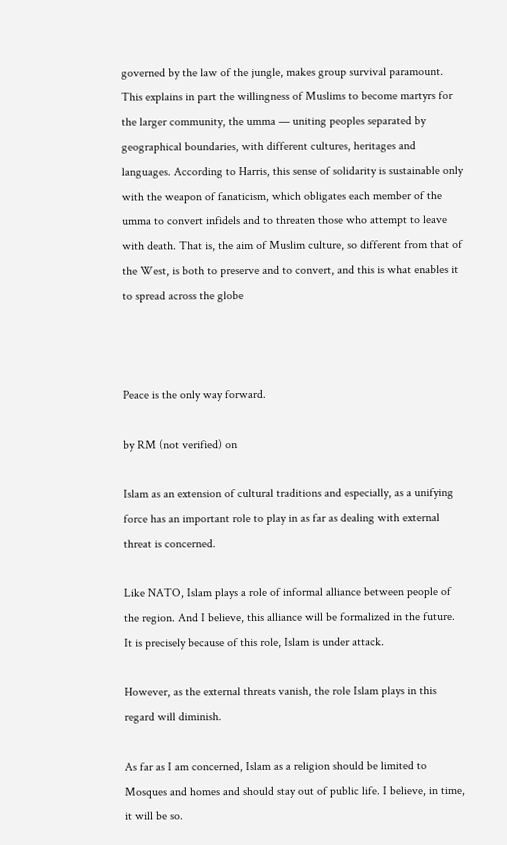governed by the law of the jungle, makes group survival paramount. This explains in part the willingness of Muslims to become martyrs for the larger community, the umma — uniting peoples separated by geographical boundaries, with different cultures, heritages and languages. According to Harris, this sense of solidarity is sustainable only with the weapon of fanaticism, which obligates each member of the umma to convert infidels and to threaten those who attempt to leave with death. That is, the aim of Muslim culture, so different from that of the West, is both to preserve and to convert, and this is what enables it to spread across the globe



Peace is the only way forward.

by RM (not verified) on

Islam as an extension of cultural traditions and especially, as a unifying force has an important role to play in as far as dealing with external threat is concerned.

Like NATO, Islam plays a role of informal alliance between people of the region. And I believe, this alliance will be formalized in the future. It is precisely because of this role, Islam is under attack.

However, as the external threats vanish, the role Islam plays in this regard will diminish.

As far as I am concerned, Islam as a religion should be limited to Mosques and homes and should stay out of public life. I believe, in time, it will be so.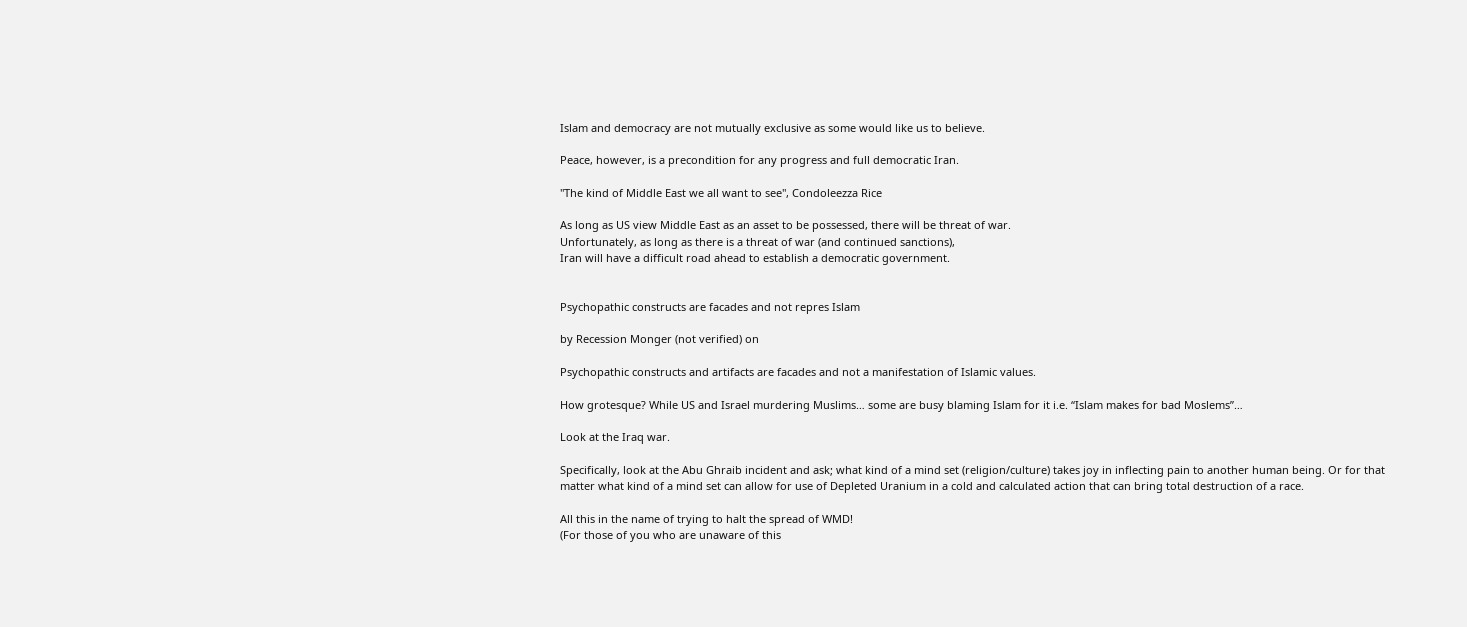Islam and democracy are not mutually exclusive as some would like us to believe.

Peace, however, is a precondition for any progress and full democratic Iran.

"The kind of Middle East we all want to see", Condoleezza Rice

As long as US view Middle East as an asset to be possessed, there will be threat of war.
Unfortunately, as long as there is a threat of war (and continued sanctions),
Iran will have a difficult road ahead to establish a democratic government.


Psychopathic constructs are facades and not repres Islam

by Recession Monger (not verified) on

Psychopathic constructs and artifacts are facades and not a manifestation of Islamic values.

How grotesque? While US and Israel murdering Muslims… some are busy blaming Islam for it i.e. “Islam makes for bad Moslems”…

Look at the Iraq war.

Specifically, look at the Abu Ghraib incident and ask; what kind of a mind set (religion/culture) takes joy in inflecting pain to another human being. Or for that matter what kind of a mind set can allow for use of Depleted Uranium in a cold and calculated action that can bring total destruction of a race.

All this in the name of trying to halt the spread of WMD!
(For those of you who are unaware of this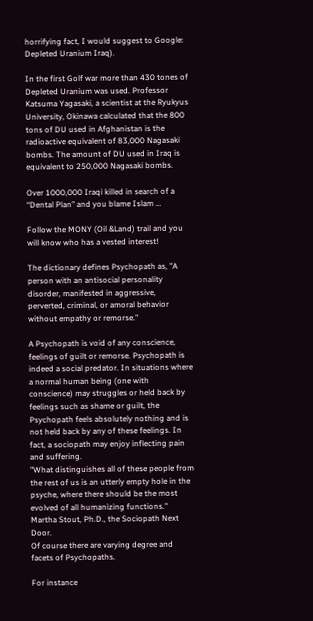horrifying fact, I would suggest to Google: Depleted Uranium Iraq).

In the first Golf war more than 430 tones of Depleted Uranium was used. Professor Katsuma Yagasaki, a scientist at the Ryukyus University, Okinawa calculated that the 800 tons of DU used in Afghanistan is the radioactive equivalent of 83,000 Nagasaki bombs. The amount of DU used in Iraq is equivalent to 250,000 Nagasaki bombs.

Over 1000,000 Iraqi killed in search of a “Dental Plan” and you blame Islam …

Follow the MONY (Oil &Land) trail and you will know who has a vested interest!

The dictionary defines Psychopath as, "A person with an antisocial personality disorder, manifested in aggressive, perverted, criminal, or amoral behavior without empathy or remorse."

A Psychopath is void of any conscience, feelings of guilt or remorse. Psychopath is indeed a social predator. In situations where a normal human being (one with conscience) may struggles or held back by feelings such as shame or guilt, the Psychopath feels absolutely nothing and is not held back by any of these feelings. In fact, a sociopath may enjoy inflecting pain and suffering.
"What distinguishes all of these people from the rest of us is an utterly empty hole in the psyche, where there should be the most evolved of all humanizing functions." Martha Stout, Ph.D., the Sociopath Next Door.
Of course there are varying degree and facets of Psychopaths.

For instance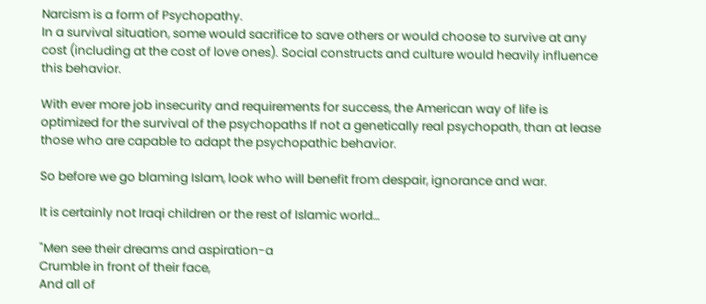Narcism is a form of Psychopathy.
In a survival situation, some would sacrifice to save others or would choose to survive at any cost (including at the cost of love ones). Social constructs and culture would heavily influence this behavior.

With ever more job insecurity and requirements for success, the American way of life is optimized for the survival of the psychopaths If not a genetically real psychopath, than at lease those who are capable to adapt the psychopathic behavior.

So before we go blaming Islam, look who will benefit from despair, ignorance and war.

It is certainly not Iraqi children or the rest of Islamic world…

"Men see their dreams and aspiration-a
Crumble in front of their face,
And all of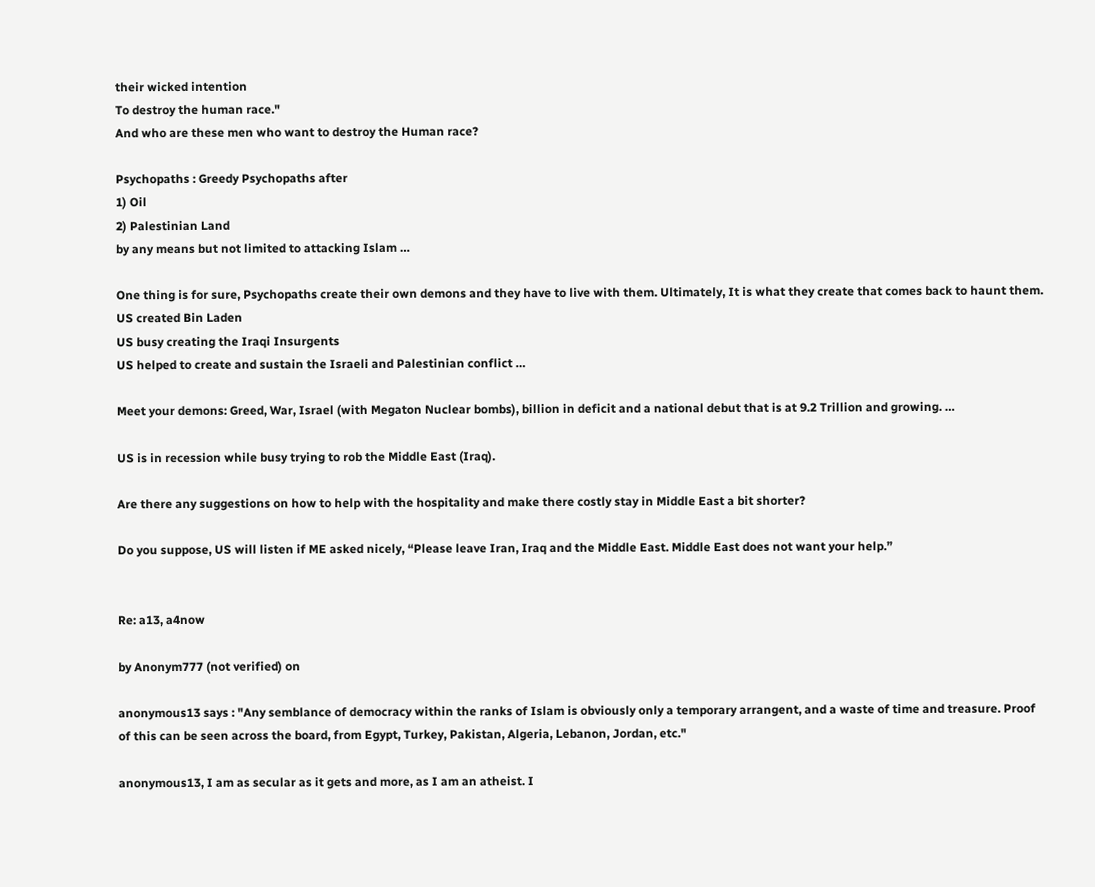their wicked intention
To destroy the human race."
And who are these men who want to destroy the Human race?

Psychopaths : Greedy Psychopaths after
1) Oil
2) Palestinian Land
by any means but not limited to attacking Islam …

One thing is for sure, Psychopaths create their own demons and they have to live with them. Ultimately, It is what they create that comes back to haunt them.
US created Bin Laden
US busy creating the Iraqi Insurgents
US helped to create and sustain the Israeli and Palestinian conflict …

Meet your demons: Greed, War, Israel (with Megaton Nuclear bombs), billion in deficit and a national debut that is at 9.2 Trillion and growing. …

US is in recession while busy trying to rob the Middle East (Iraq).

Are there any suggestions on how to help with the hospitality and make there costly stay in Middle East a bit shorter?

Do you suppose, US will listen if ME asked nicely, “Please leave Iran, Iraq and the Middle East. Middle East does not want your help.”


Re: a13, a4now

by Anonym777 (not verified) on

anonymous13 says : "Any semblance of democracy within the ranks of Islam is obviously only a temporary arrangent, and a waste of time and treasure. Proof of this can be seen across the board, from Egypt, Turkey, Pakistan, Algeria, Lebanon, Jordan, etc."

anonymous13, I am as secular as it gets and more, as I am an atheist. I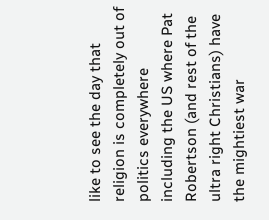like to see the day that religion is completely out of politics everywhere including the US where Pat Robertson (and rest of the ultra right Christians) have the mightiest war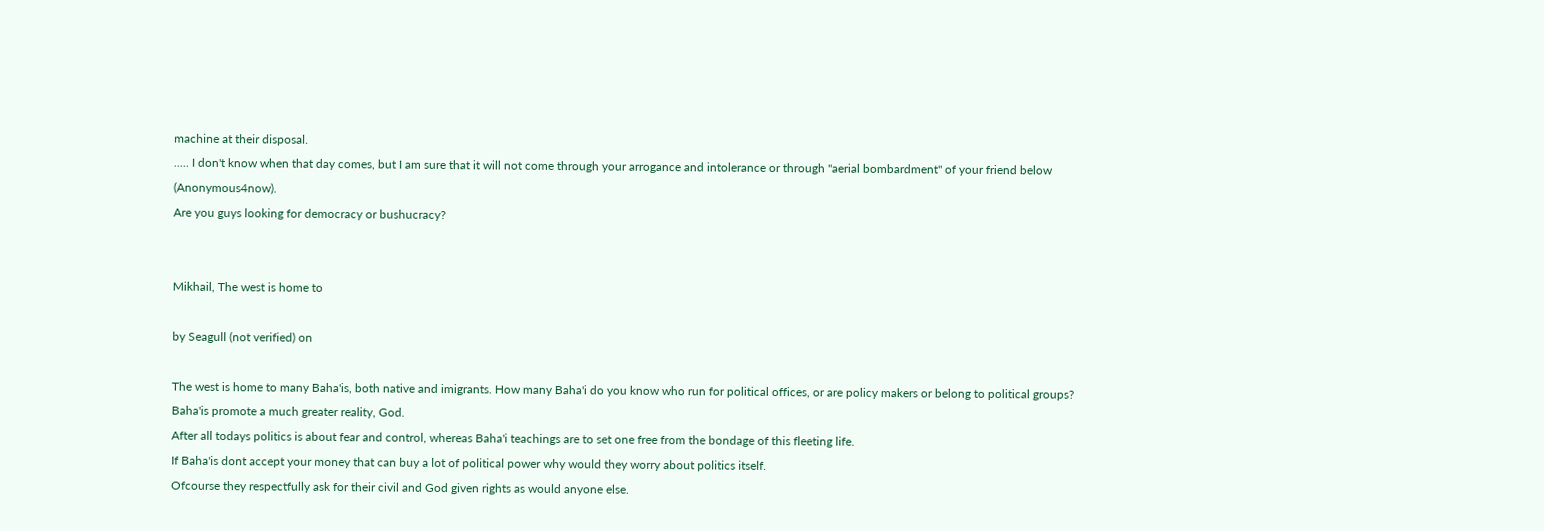machine at their disposal.
..... I don't know when that day comes, but I am sure that it will not come through your arrogance and intolerance or through "aerial bombardment" of your friend below (Anonymous4now).
Are you guys looking for democracy or bushucracy?


Mikhail, The west is home to

by Seagull (not verified) on

The west is home to many Baha'is, both native and imigrants. How many Baha'i do you know who run for political offices, or are policy makers or belong to political groups?
Baha'is promote a much greater reality, God.
After all todays politics is about fear and control, whereas Baha'i teachings are to set one free from the bondage of this fleeting life.
If Baha'is dont accept your money that can buy a lot of political power why would they worry about politics itself.
Ofcourse they respectfully ask for their civil and God given rights as would anyone else.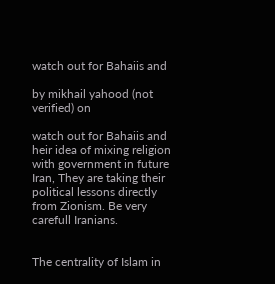watch out for Bahaiis and

by mikhail yahood (not verified) on

watch out for Bahaiis and heir idea of mixing religion with government in future Iran, They are taking their political lessons directly from Zionism. Be very carefull Iranians.


The centrality of Islam in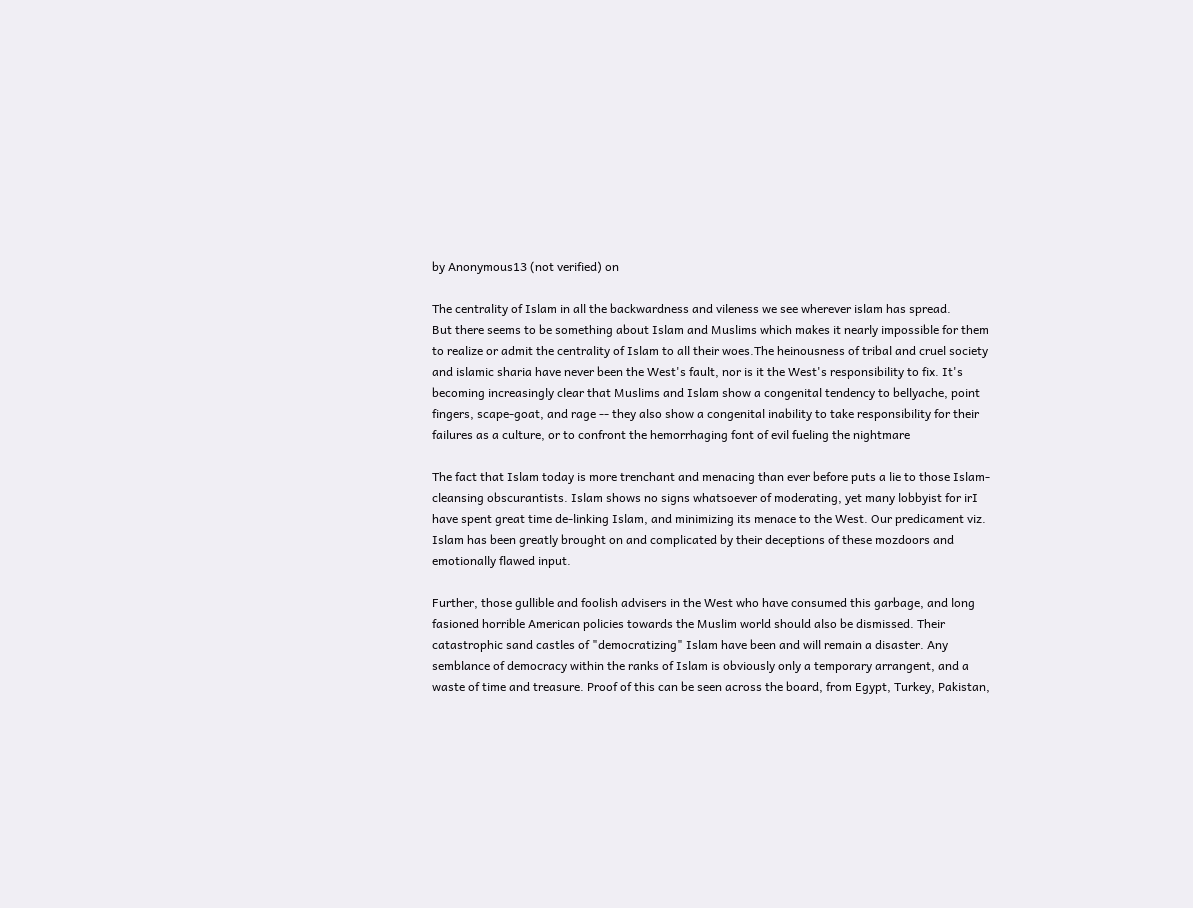by Anonymous13 (not verified) on

The centrality of Islam in all the backwardness and vileness we see wherever islam has spread.
But there seems to be something about Islam and Muslims which makes it nearly impossible for them to realize or admit the centrality of Islam to all their woes.The heinousness of tribal and cruel society and islamic sharia have never been the West's fault, nor is it the West's responsibility to fix. It's becoming increasingly clear that Muslims and Islam show a congenital tendency to bellyache, point fingers, scape-goat, and rage -- they also show a congenital inability to take responsibility for their failures as a culture, or to confront the hemorrhaging font of evil fueling the nightmare

The fact that Islam today is more trenchant and menacing than ever before puts a lie to those Islam-cleansing obscurantists. Islam shows no signs whatsoever of moderating, yet many lobbyist for irI have spent great time de-linking Islam, and minimizing its menace to the West. Our predicament viz. Islam has been greatly brought on and complicated by their deceptions of these mozdoors and emotionally flawed input.

Further, those gullible and foolish advisers in the West who have consumed this garbage, and long fasioned horrible American policies towards the Muslim world should also be dismissed. Their catastrophic sand castles of "democratizing" Islam have been and will remain a disaster. Any semblance of democracy within the ranks of Islam is obviously only a temporary arrangent, and a waste of time and treasure. Proof of this can be seen across the board, from Egypt, Turkey, Pakistan,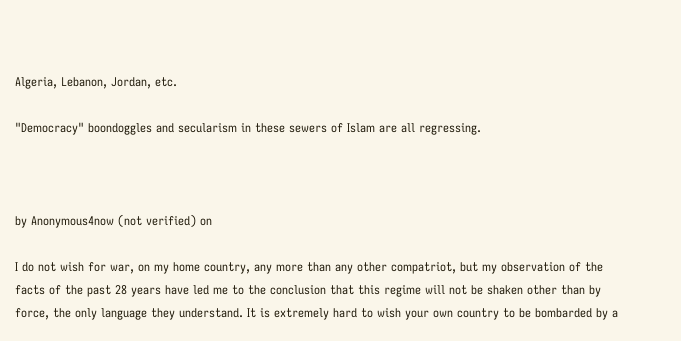Algeria, Lebanon, Jordan, etc.

"Democracy" boondoggles and secularism in these sewers of Islam are all regressing.



by Anonymous4now (not verified) on

I do not wish for war, on my home country, any more than any other compatriot, but my observation of the facts of the past 28 years have led me to the conclusion that this regime will not be shaken other than by force, the only language they understand. It is extremely hard to wish your own country to be bombarded by a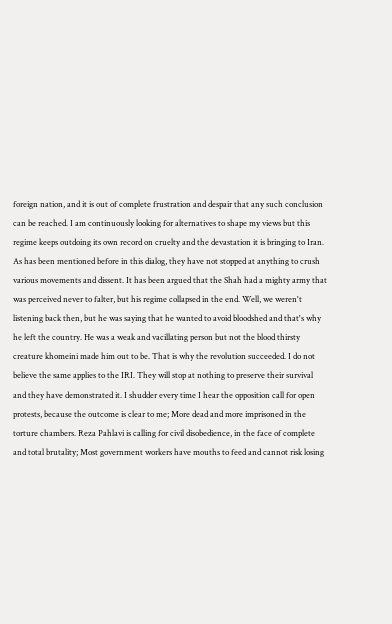foreign nation, and it is out of complete frustration and despair that any such conclusion can be reached. I am continuously looking for alternatives to shape my views but this regime keeps outdoing its own record on cruelty and the devastation it is bringing to Iran. As has been mentioned before in this dialog, they have not stopped at anything to crush various movements and dissent. It has been argued that the Shah had a mighty army that was perceived never to falter, but his regime collapsed in the end. Well, we weren't listening back then, but he was saying that he wanted to avoid bloodshed and that's why he left the country. He was a weak and vacillating person but not the blood thirsty creature khomeini made him out to be. That is why the revolution succeeded. I do not believe the same applies to the IRI. They will stop at nothing to preserve their survival and they have demonstrated it. I shudder every time I hear the opposition call for open protests, because the outcome is clear to me; More dead and more imprisoned in the torture chambers. Reza Pahlavi is calling for civil disobedience, in the face of complete and total brutality; Most government workers have mouths to feed and cannot risk losing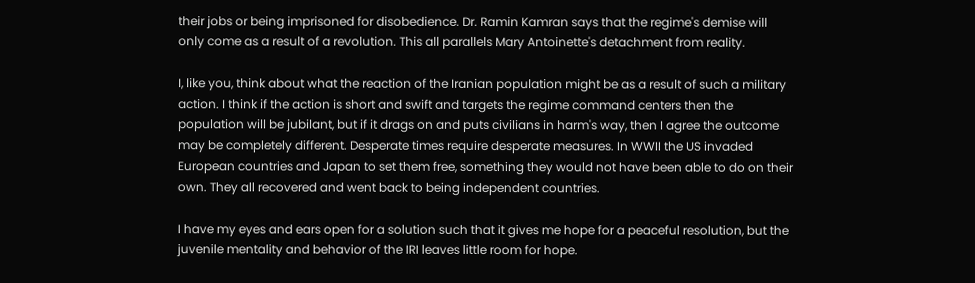their jobs or being imprisoned for disobedience. Dr. Ramin Kamran says that the regime's demise will only come as a result of a revolution. This all parallels Mary Antoinette's detachment from reality.

I, like you, think about what the reaction of the Iranian population might be as a result of such a military action. I think if the action is short and swift and targets the regime command centers then the population will be jubilant, but if it drags on and puts civilians in harm's way, then I agree the outcome may be completely different. Desperate times require desperate measures. In WWII the US invaded European countries and Japan to set them free, something they would not have been able to do on their own. They all recovered and went back to being independent countries.

I have my eyes and ears open for a solution such that it gives me hope for a peaceful resolution, but the juvenile mentality and behavior of the IRI leaves little room for hope.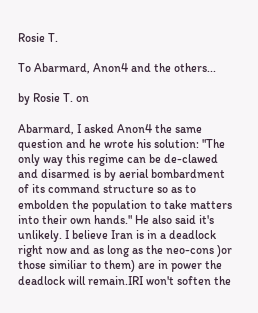Rosie T.

To Abarmard, Anon4 and the others...

by Rosie T. on

Abarmard, I asked Anon4 the same question and he wrote his solution: "The only way this regime can be de-clawed and disarmed is by aerial bombardment of its command structure so as to embolden the population to take matters into their own hands." He also said it's unlikely. I believe Iran is in a deadlock right now and as long as the neo-cons )or those similiar to them) are in power the deadlock will remain.IRI won't soften the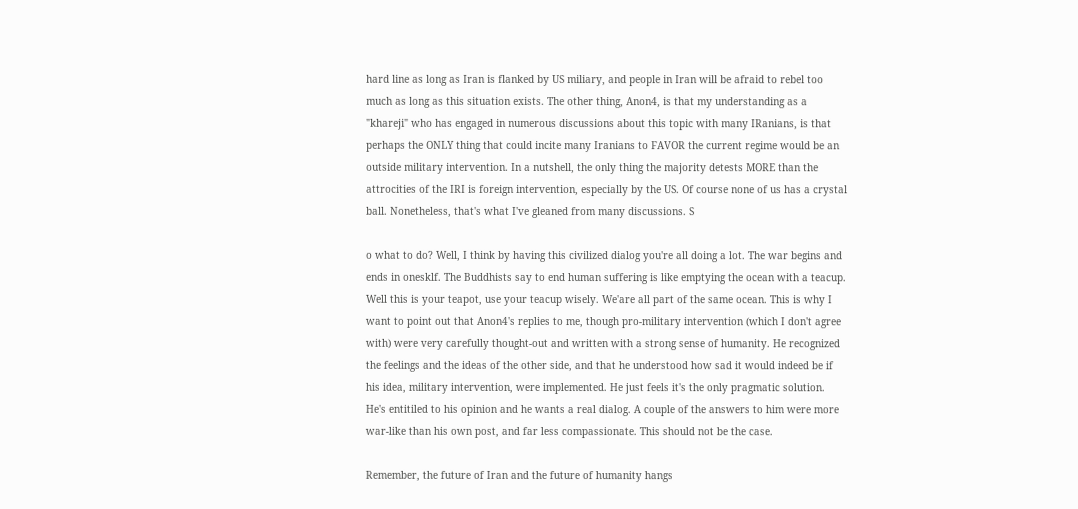hard line as long as Iran is flanked by US miliary, and people in Iran will be afraid to rebel too much as long as this situation exists. The other thing, Anon4, is that my understanding as a "khareji" who has engaged in numerous discussions about this topic with many IRanians, is that perhaps the ONLY thing that could incite many Iranians to FAVOR the current regime would be an outside military intervention. In a nutshell, the only thing the majority detests MORE than the attrocities of the IRI is foreign intervention, especially by the US. Of course none of us has a crystal ball. Nonetheless, that's what I've gleaned from many discussions. S

o what to do? Well, I think by having this civilized dialog you're all doing a lot. The war begins and ends in onesklf. The Buddhists say to end human suffering is like emptying the ocean with a teacup. Well this is your teapot, use your teacup wisely. We'are all part of the same ocean. This is why I want to point out that Anon4's replies to me, though pro-military intervention (which I don't agree with) were very carefully thought-out and written with a strong sense of humanity. He recognized the feelings and the ideas of the other side, and that he understood how sad it would indeed be if his idea, military intervention, were implemented. He just feels it's the only pragmatic solution. He's entitiled to his opinion and he wants a real dialog. A couple of the answers to him were more war-like than his own post, and far less compassionate. This should not be the case.

Remember, the future of Iran and the future of humanity hangs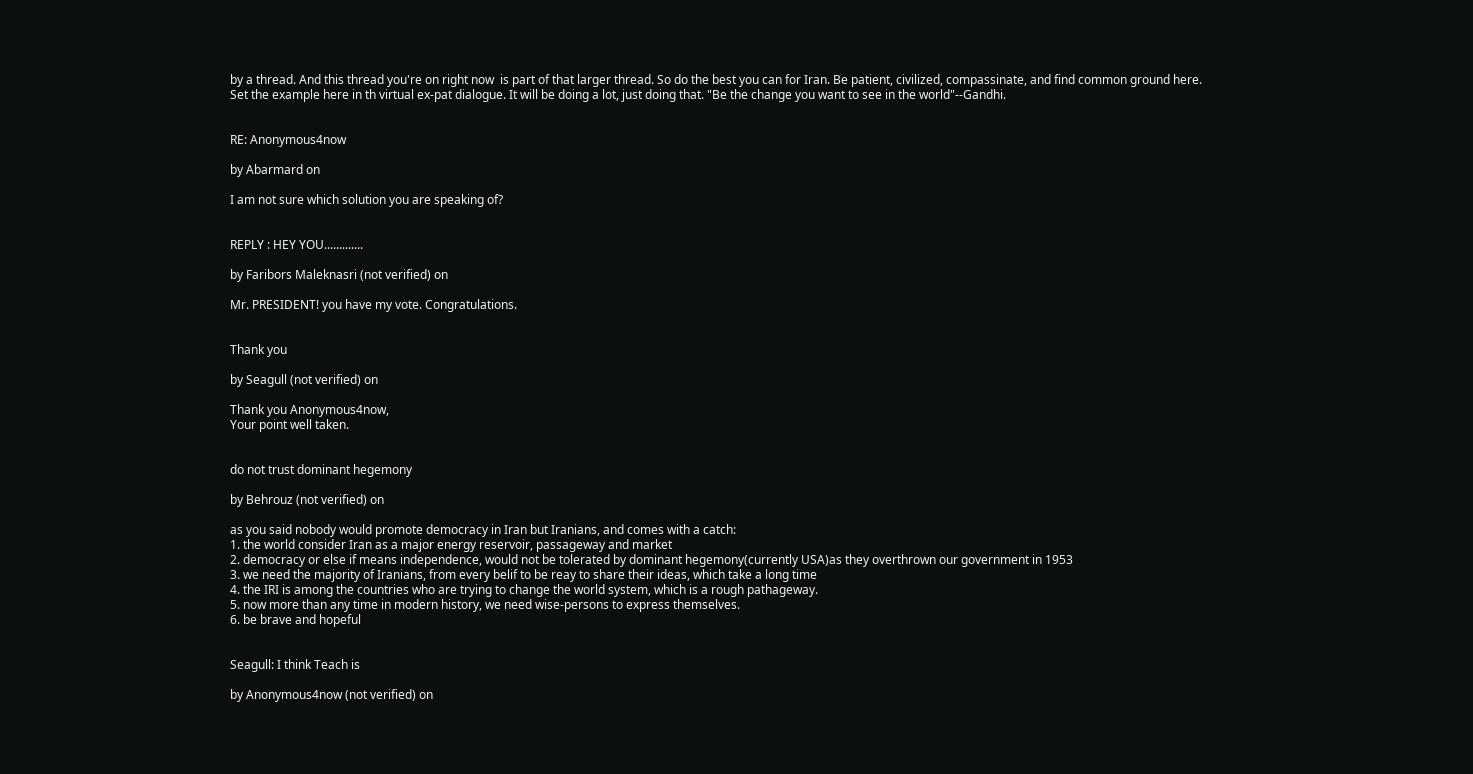by a thread. And this thread you're on right now  is part of that larger thread. So do the best you can for Iran. Be patient, civilized, compassinate, and find common ground here. Set the example here in th virtual ex-pat dialogue. It will be doing a lot, just doing that. "Be the change you want to see in the world"--Gandhi.


RE: Anonymous4now

by Abarmard on

I am not sure which solution you are speaking of?


REPLY : HEY YOU.............

by Faribors Maleknasri (not verified) on

Mr. PRESIDENT! you have my vote. Congratulations.


Thank you

by Seagull (not verified) on

Thank you Anonymous4now,
Your point well taken.


do not trust dominant hegemony

by Behrouz (not verified) on

as you said nobody would promote democracy in Iran but Iranians, and comes with a catch:
1. the world consider Iran as a major energy reservoir, passageway and market
2. democracy or else if means independence, would not be tolerated by dominant hegemony(currently USA)as they overthrown our government in 1953
3. we need the majority of Iranians, from every belif to be reay to share their ideas, which take a long time
4. the IRI is among the countries who are trying to change the world system, which is a rough pathageway.
5. now more than any time in modern history, we need wise-persons to express themselves.
6. be brave and hopeful


Seagull: I think Teach is

by Anonymous4now (not verified) on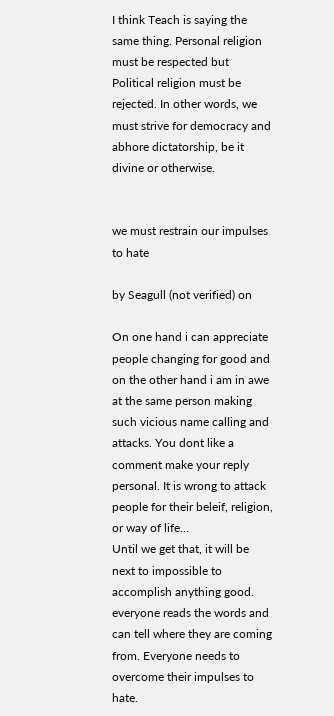I think Teach is saying the same thing. Personal religion must be respected but Political religion must be rejected. In other words, we must strive for democracy and abhore dictatorship, be it divine or otherwise.


we must restrain our impulses to hate

by Seagull (not verified) on

On one hand i can appreciate people changing for good and on the other hand i am in awe at the same person making such vicious name calling and attacks. You dont like a comment make your reply personal. It is wrong to attack people for their beleif, religion, or way of life...
Until we get that, it will be next to impossible to accomplish anything good. everyone reads the words and can tell where they are coming from. Everyone needs to overcome their impulses to hate.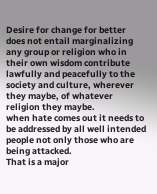Desire for change for better does not entail marginalizing any group or religion who in their own wisdom contribute lawfully and peacefully to the society and culture, wherever they maybe, of whatever religion they maybe.
when hate comes out it needs to be addressed by all well intended people not only those who are being attacked.
That is a major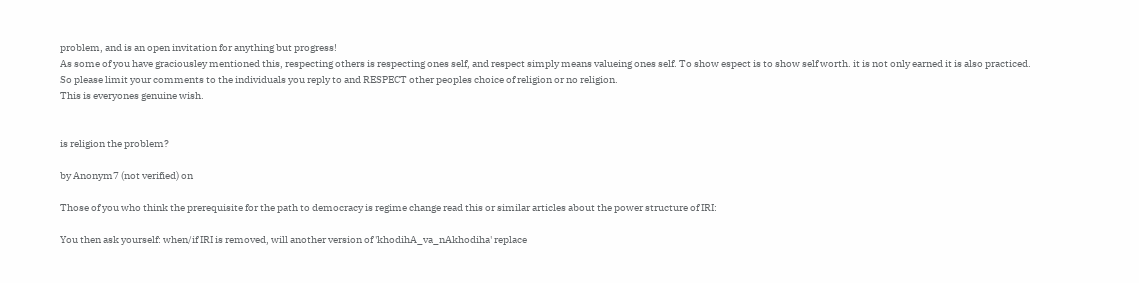problem, and is an open invitation for anything but progress!
As some of you have graciousley mentioned this, respecting others is respecting ones self, and respect simply means valueing ones self. To show espect is to show self worth. it is not only earned it is also practiced.
So please limit your comments to the individuals you reply to and RESPECT other peoples choice of religion or no religion.
This is everyones genuine wish.


is religion the problem?

by Anonym7 (not verified) on

Those of you who think the prerequisite for the path to democracy is regime change read this or similar articles about the power structure of IRI:

You then ask yourself: when/if IRI is removed, will another version of 'khodihA_va_nAkhodiha' replace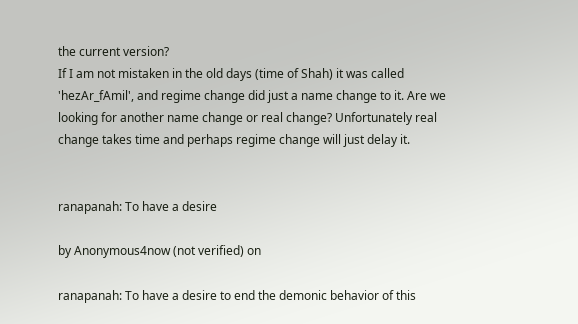the current version?
If I am not mistaken in the old days (time of Shah) it was called 'hezAr_fAmil', and regime change did just a name change to it. Are we looking for another name change or real change? Unfortunately real change takes time and perhaps regime change will just delay it.


ranapanah: To have a desire

by Anonymous4now (not verified) on

ranapanah: To have a desire to end the demonic behavior of this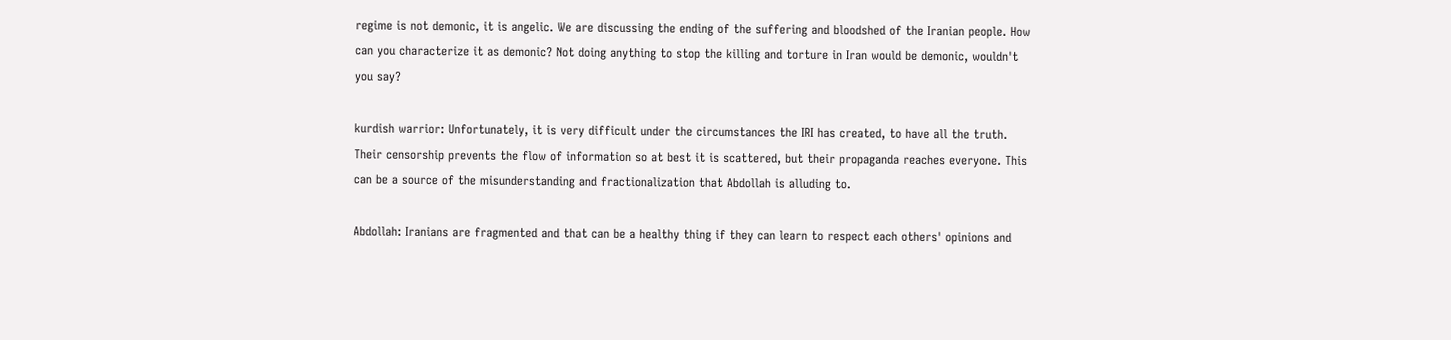regime is not demonic, it is angelic. We are discussing the ending of the suffering and bloodshed of the Iranian people. How can you characterize it as demonic? Not doing anything to stop the killing and torture in Iran would be demonic, wouldn't you say?

kurdish warrior: Unfortunately, it is very difficult under the circumstances the IRI has created, to have all the truth. Their censorship prevents the flow of information so at best it is scattered, but their propaganda reaches everyone. This can be a source of the misunderstanding and fractionalization that Abdollah is alluding to.

Abdollah: Iranians are fragmented and that can be a healthy thing if they can learn to respect each others' opinions and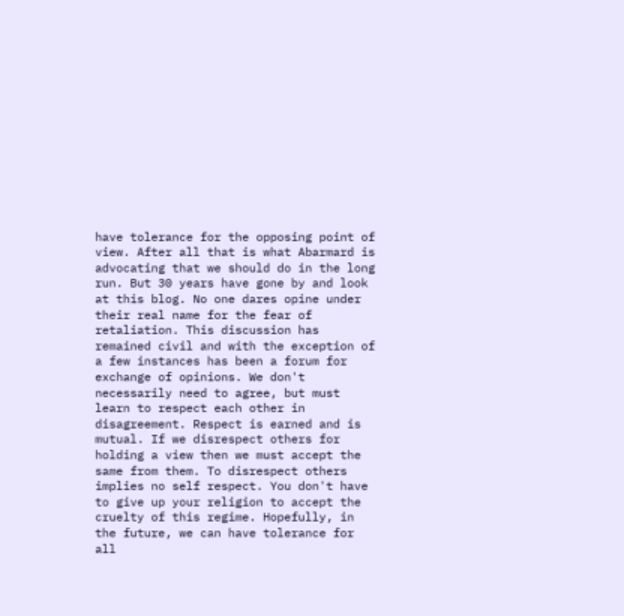have tolerance for the opposing point of view. After all that is what Abarmard is advocating that we should do in the long run. But 30 years have gone by and look at this blog. No one dares opine under their real name for the fear of retaliation. This discussion has remained civil and with the exception of a few instances has been a forum for exchange of opinions. We don't necessarily need to agree, but must learn to respect each other in disagreement. Respect is earned and is mutual. If we disrespect others for holding a view then we must accept the same from them. To disrespect others implies no self respect. You don't have to give up your religion to accept the cruelty of this regime. Hopefully, in the future, we can have tolerance for all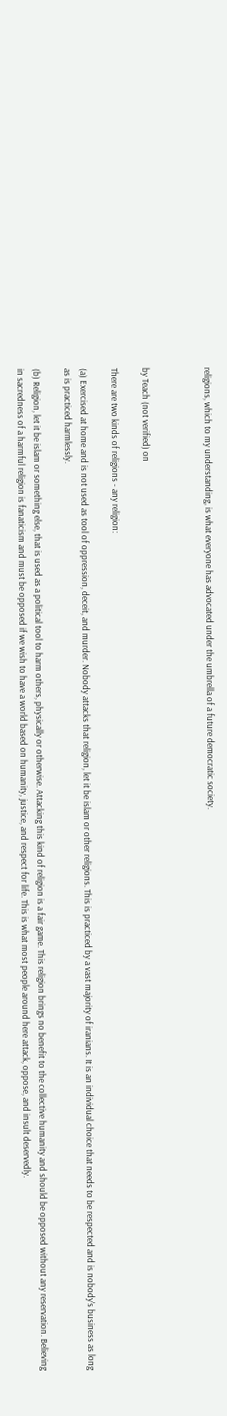religions, which to my understanding, is what everyone has advocated under the umbrella of a future democratic society.



by Teach (not verified) on

There are two kinds of religions - any religion:

(a) Exercised at home and is not used as tool of oppression, deceit, and murder. Nobody attacks that religion, let it be islam or other religions. This is practiced by a vast majority of iranians. It is an individual choice that needs to be respected and is nobody's business as long as is practiced harmlessly.

(b) Religion, let it be islam or something else, that is used as a political tool to harm others, physically or otherwise. Attacking this kind of religion is a fair game. This religion brings no benefit to the collective humanity and should be opposed without any reservation. Believing in sacredness of a harmful religion is fanaticism and must be opposed if we wish to have a world based on humanity, justice, and respect for life. This is what most people around here attack, oppose, and insult deservedly.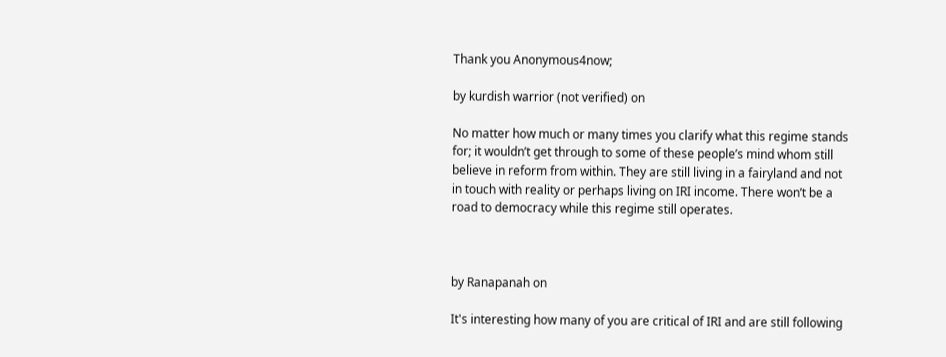Thank you Anonymous4now;

by kurdish warrior (not verified) on

No matter how much or many times you clarify what this regime stands for; it wouldn’t get through to some of these people’s mind whom still believe in reform from within. They are still living in a fairyland and not in touch with reality or perhaps living on IRI income. There won’t be a road to democracy while this regime still operates.



by Ranapanah on

It's interesting how many of you are critical of IRI and are still following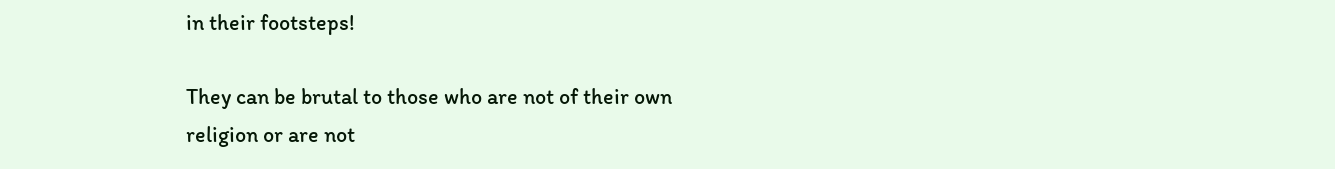in their footsteps!

They can be brutal to those who are not of their own religion or are not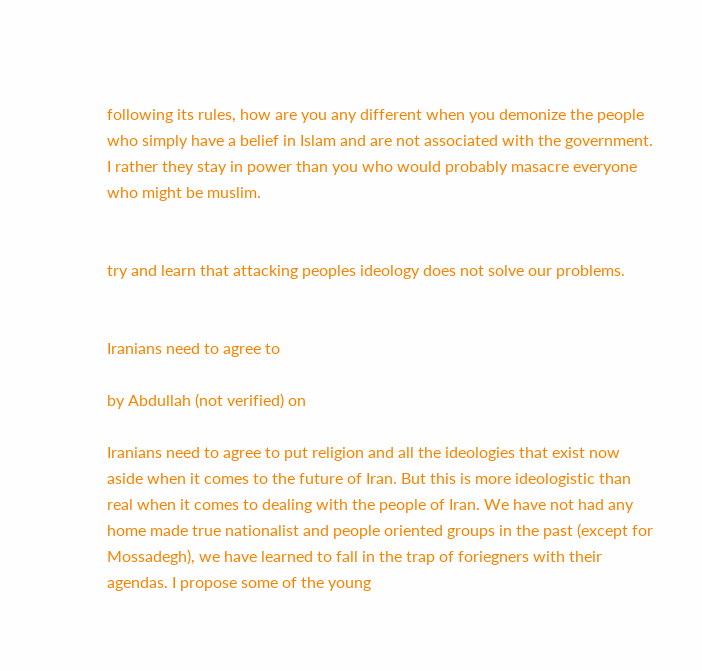following its rules, how are you any different when you demonize the people who simply have a belief in Islam and are not associated with the government. I rather they stay in power than you who would probably masacre everyone who might be muslim.


try and learn that attacking peoples ideology does not solve our problems.


Iranians need to agree to

by Abdullah (not verified) on

Iranians need to agree to put religion and all the ideologies that exist now aside when it comes to the future of Iran. But this is more ideologistic than real when it comes to dealing with the people of Iran. We have not had any home made true nationalist and people oriented groups in the past (except for Mossadegh), we have learned to fall in the trap of foriegners with their agendas. I propose some of the young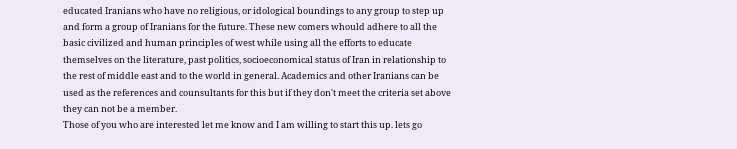educated Iranians who have no religious, or idological boundings to any group to step up and form a group of Iranians for the future. These new comers whould adhere to all the basic civilized and human principles of west while using all the efforts to educate themselves on the literature, past politics, socioeconomical status of Iran in relationship to the rest of middle east and to the world in general. Academics and other Iranians can be used as the references and counsultants for this but if they don't meet the criteria set above they can not be a member.
Those of you who are interested let me know and I am willing to start this up. lets go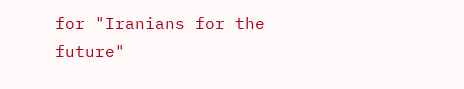for "Iranians for the future"